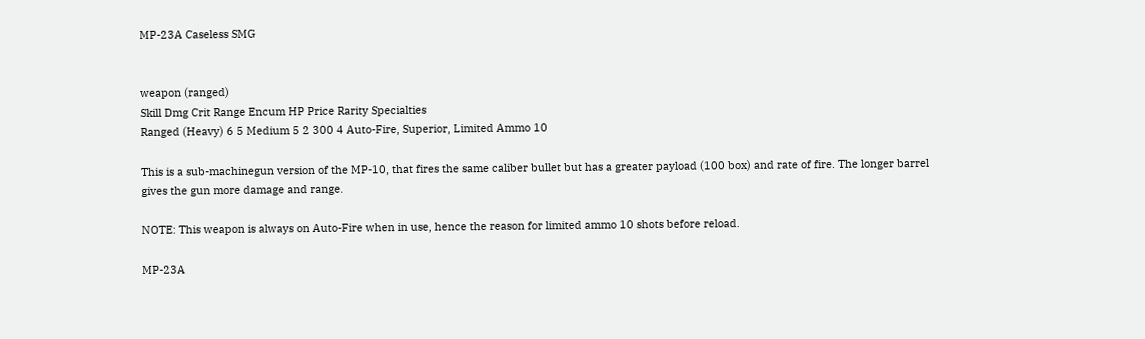MP-23A Caseless SMG


weapon (ranged)
Skill Dmg Crit Range Encum HP Price Rarity Specialties
Ranged (Heavy) 6 5 Medium 5 2 300 4 Auto-Fire, Superior, Limited Ammo 10

This is a sub-machinegun version of the MP-10, that fires the same caliber bullet but has a greater payload (100 box) and rate of fire. The longer barrel gives the gun more damage and range.

NOTE: This weapon is always on Auto-Fire when in use, hence the reason for limited ammo 10 shots before reload.

MP-23A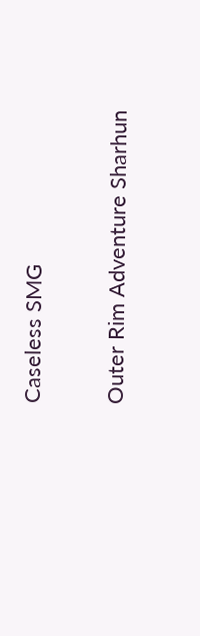Caseless SMG

Outer Rim Adventure Sharhun